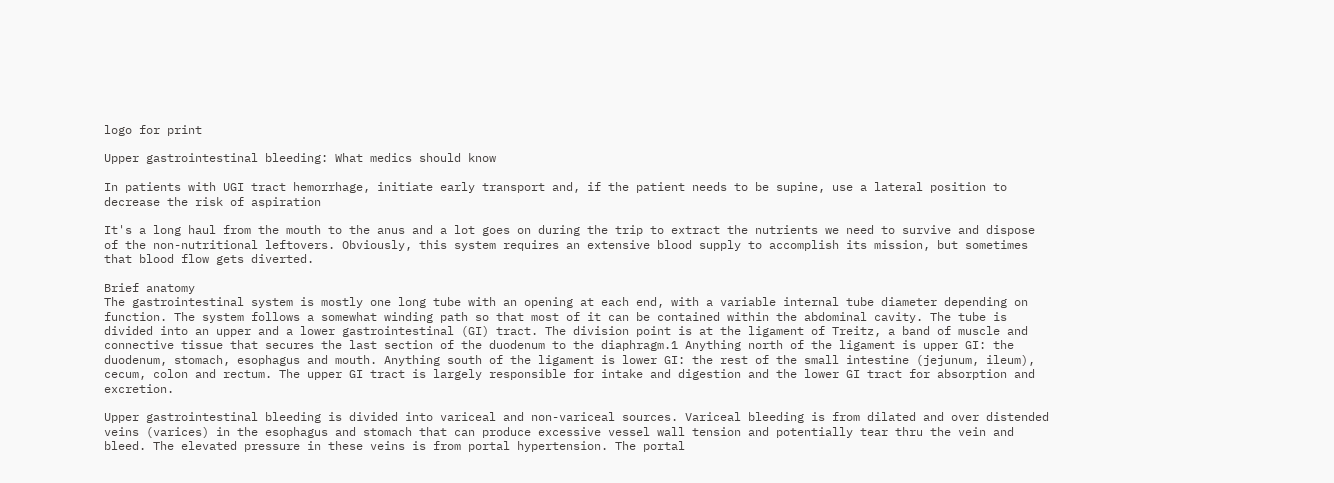logo for print

Upper gastrointestinal bleeding: What medics should know

In patients with UGI tract hemorrhage, initiate early transport and, if the patient needs to be supine, use a lateral position to decrease the risk of aspiration

It's a long haul from the mouth to the anus and a lot goes on during the trip to extract the nutrients we need to survive and dispose of the non-nutritional leftovers. Obviously, this system requires an extensive blood supply to accomplish its mission, but sometimes that blood flow gets diverted.

Brief anatomy
The gastrointestinal system is mostly one long tube with an opening at each end, with a variable internal tube diameter depending on function. The system follows a somewhat winding path so that most of it can be contained within the abdominal cavity. The tube is divided into an upper and a lower gastrointestinal (GI) tract. The division point is at the ligament of Treitz, a band of muscle and connective tissue that secures the last section of the duodenum to the diaphragm.1 Anything north of the ligament is upper GI: the duodenum, stomach, esophagus and mouth. Anything south of the ligament is lower GI: the rest of the small intestine (jejunum, ileum), cecum, colon and rectum. The upper GI tract is largely responsible for intake and digestion and the lower GI tract for absorption and excretion.

Upper gastrointestinal bleeding is divided into variceal and non-variceal sources. Variceal bleeding is from dilated and over distended veins (varices) in the esophagus and stomach that can produce excessive vessel wall tension and potentially tear thru the vein and bleed. The elevated pressure in these veins is from portal hypertension. The portal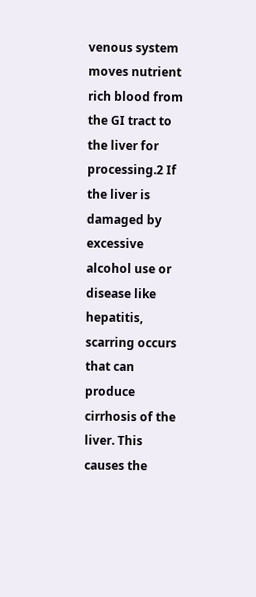venous system moves nutrient rich blood from the GI tract to the liver for processing.2 If the liver is damaged by excessive alcohol use or disease like hepatitis, scarring occurs that can produce cirrhosis of the liver. This causes the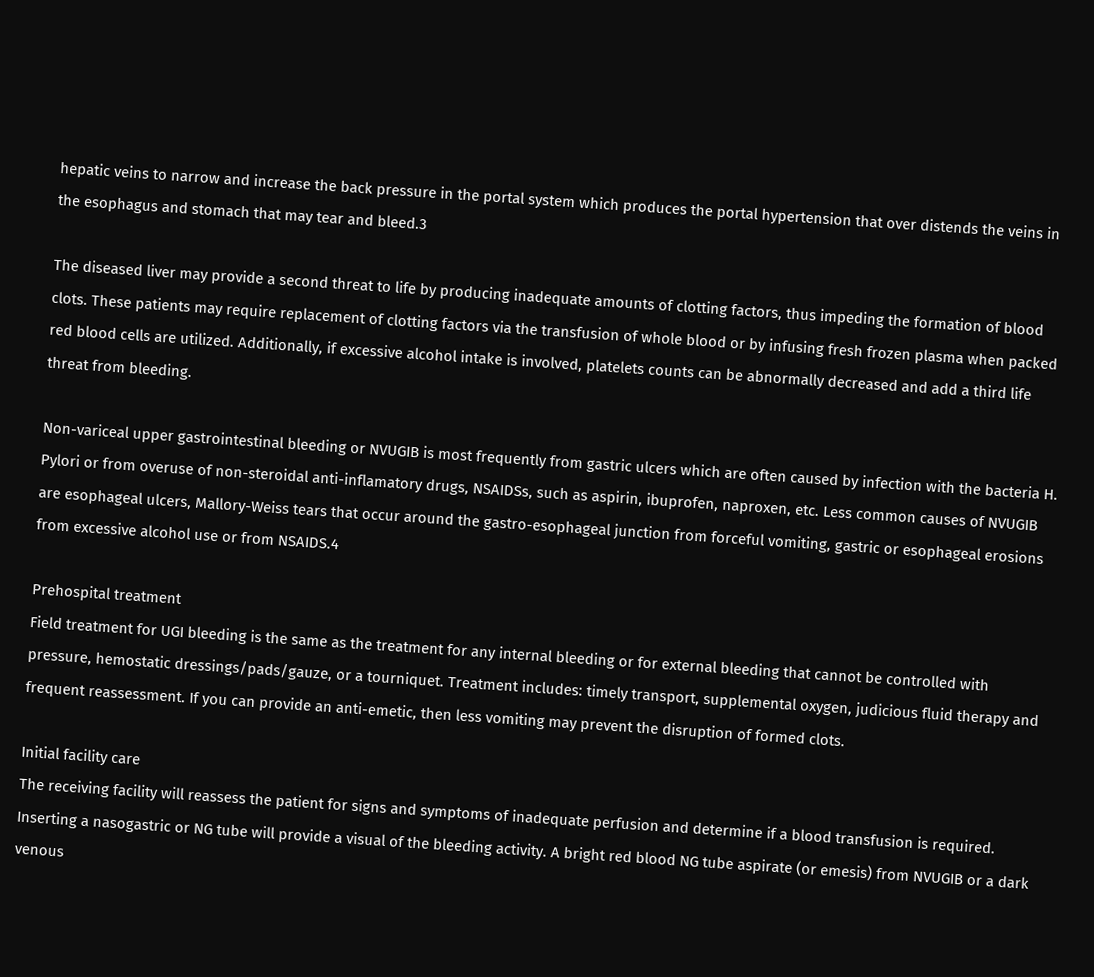hepatic veins to narrow and increase the back pressure in the portal system which produces the portal hypertension that over distends the veins in the esophagus and stomach that may tear and bleed.3

The diseased liver may provide a second threat to life by producing inadequate amounts of clotting factors, thus impeding the formation of blood clots. These patients may require replacement of clotting factors via the transfusion of whole blood or by infusing fresh frozen plasma when packed red blood cells are utilized. Additionally, if excessive alcohol intake is involved, platelets counts can be abnormally decreased and add a third life threat from bleeding.

Non-variceal upper gastrointestinal bleeding or NVUGIB is most frequently from gastric ulcers which are often caused by infection with the bacteria H. Pylori or from overuse of non-steroidal anti-inflamatory drugs, NSAIDSs, such as aspirin, ibuprofen, naproxen, etc. Less common causes of NVUGIB are esophageal ulcers, Mallory-Weiss tears that occur around the gastro-esophageal junction from forceful vomiting, gastric or esophageal erosions from excessive alcohol use or from NSAIDS.4

Prehospital treatment
Field treatment for UGI bleeding is the same as the treatment for any internal bleeding or for external bleeding that cannot be controlled with pressure, hemostatic dressings/pads/gauze, or a tourniquet. Treatment includes: timely transport, supplemental oxygen, judicious fluid therapy and frequent reassessment. If you can provide an anti-emetic, then less vomiting may prevent the disruption of formed clots.

Initial facility care
The receiving facility will reassess the patient for signs and symptoms of inadequate perfusion and determine if a blood transfusion is required. Inserting a nasogastric or NG tube will provide a visual of the bleeding activity. A bright red blood NG tube aspirate (or emesis) from NVUGIB or a dark venous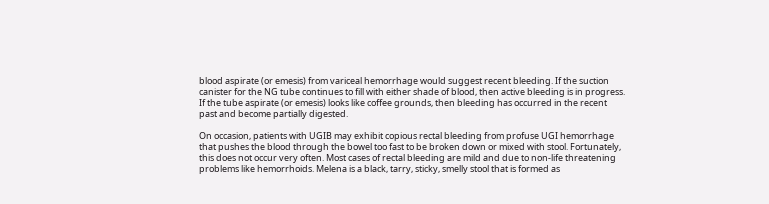blood aspirate (or emesis) from variceal hemorrhage would suggest recent bleeding. If the suction canister for the NG tube continues to fill with either shade of blood, then active bleeding is in progress. If the tube aspirate (or emesis) looks like coffee grounds, then bleeding has occurred in the recent past and become partially digested.

On occasion, patients with UGIB may exhibit copious rectal bleeding from profuse UGI hemorrhage that pushes the blood through the bowel too fast to be broken down or mixed with stool. Fortunately, this does not occur very often. Most cases of rectal bleeding are mild and due to non-life threatening problems like hemorrhoids. Melena is a black, tarry, sticky, smelly stool that is formed as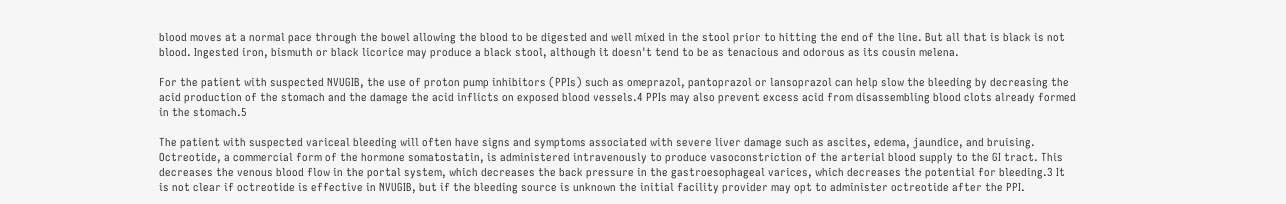blood moves at a normal pace through the bowel allowing the blood to be digested and well mixed in the stool prior to hitting the end of the line. But all that is black is not blood. Ingested iron, bismuth or black licorice may produce a black stool, although it doesn't tend to be as tenacious and odorous as its cousin melena.

For the patient with suspected NVUGIB, the use of proton pump inhibitors (PPIs) such as omeprazol, pantoprazol or lansoprazol can help slow the bleeding by decreasing the acid production of the stomach and the damage the acid inflicts on exposed blood vessels.4 PPIs may also prevent excess acid from disassembling blood clots already formed in the stomach.5

The patient with suspected variceal bleeding will often have signs and symptoms associated with severe liver damage such as ascites, edema, jaundice, and bruising. Octreotide, a commercial form of the hormone somatostatin, is administered intravenously to produce vasoconstriction of the arterial blood supply to the GI tract. This decreases the venous blood flow in the portal system, which decreases the back pressure in the gastroesophageal varices, which decreases the potential for bleeding.3 It is not clear if octreotide is effective in NVUGIB, but if the bleeding source is unknown the initial facility provider may opt to administer octreotide after the PPI.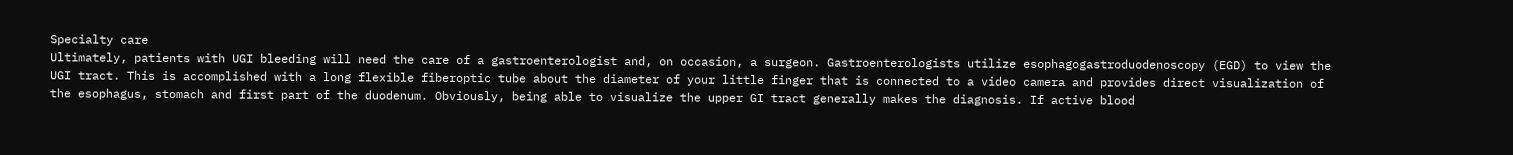Specialty care
Ultimately, patients with UGI bleeding will need the care of a gastroenterologist and, on occasion, a surgeon. Gastroenterologists utilize esophagogastroduodenoscopy (EGD) to view the UGI tract. This is accomplished with a long flexible fiberoptic tube about the diameter of your little finger that is connected to a video camera and provides direct visualization of the esophagus, stomach and first part of the duodenum. Obviously, being able to visualize the upper GI tract generally makes the diagnosis. If active blood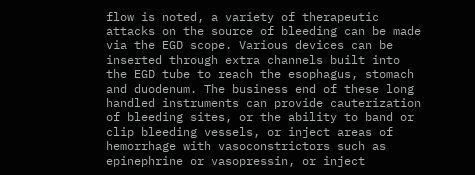flow is noted, a variety of therapeutic attacks on the source of bleeding can be made via the EGD scope. Various devices can be inserted through extra channels built into the EGD tube to reach the esophagus, stomach and duodenum. The business end of these long handled instruments can provide cauterization of bleeding sites, or the ability to band or clip bleeding vessels, or inject areas of hemorrhage with vasoconstrictors such as epinephrine or vasopressin, or inject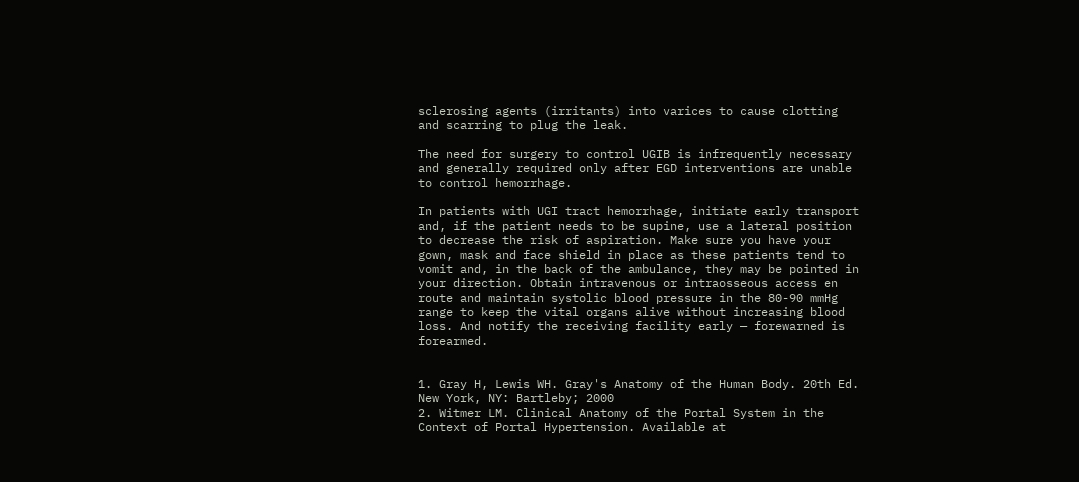sclerosing agents (irritants) into varices to cause clotting and scarring to plug the leak.

The need for surgery to control UGIB is infrequently necessary and generally required only after EGD interventions are unable to control hemorrhage.

In patients with UGI tract hemorrhage, initiate early transport and, if the patient needs to be supine, use a lateral position to decrease the risk of aspiration. Make sure you have your gown, mask and face shield in place as these patients tend to vomit and, in the back of the ambulance, they may be pointed in your direction. Obtain intravenous or intraosseous access en route and maintain systolic blood pressure in the 80-90 mmHg range to keep the vital organs alive without increasing blood loss. And notify the receiving facility early — forewarned is forearmed.


1. Gray H, Lewis WH. Gray's Anatomy of the Human Body. 20th Ed. New York, NY: Bartleby; 2000
2. Witmer LM. Clinical Anatomy of the Portal System in the Context of Portal Hypertension. Available at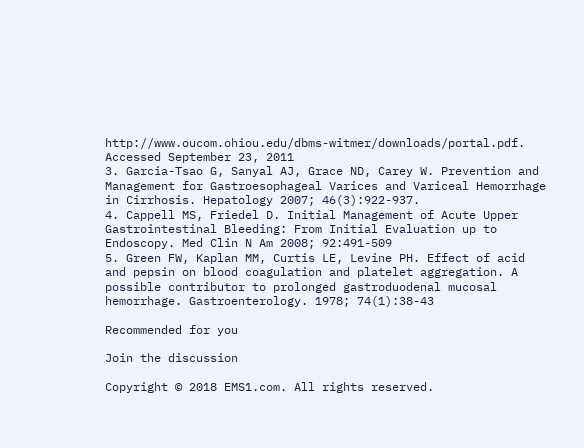http://www.oucom.ohiou.edu/dbms-witmer/downloads/portal.pdf. Accessed September 23, 2011
3. Garcia-Tsao G, Sanyal AJ, Grace ND, Carey W. Prevention and Management for Gastroesophageal Varices and Variceal Hemorrhage in Cirrhosis. Hepatology 2007; 46(3):922-937.
4. Cappell MS, Friedel D. Initial Management of Acute Upper Gastrointestinal Bleeding: From Initial Evaluation up to Endoscopy. Med Clin N Am 2008; 92:491-509
5. Green FW, Kaplan MM, Curtis LE, Levine PH. Effect of acid and pepsin on blood coagulation and platelet aggregation. A possible contributor to prolonged gastroduodenal mucosal hemorrhage. Gastroenterology. 1978; 74(1):38-43

Recommended for you

Join the discussion

Copyright © 2018 EMS1.com. All rights reserved.